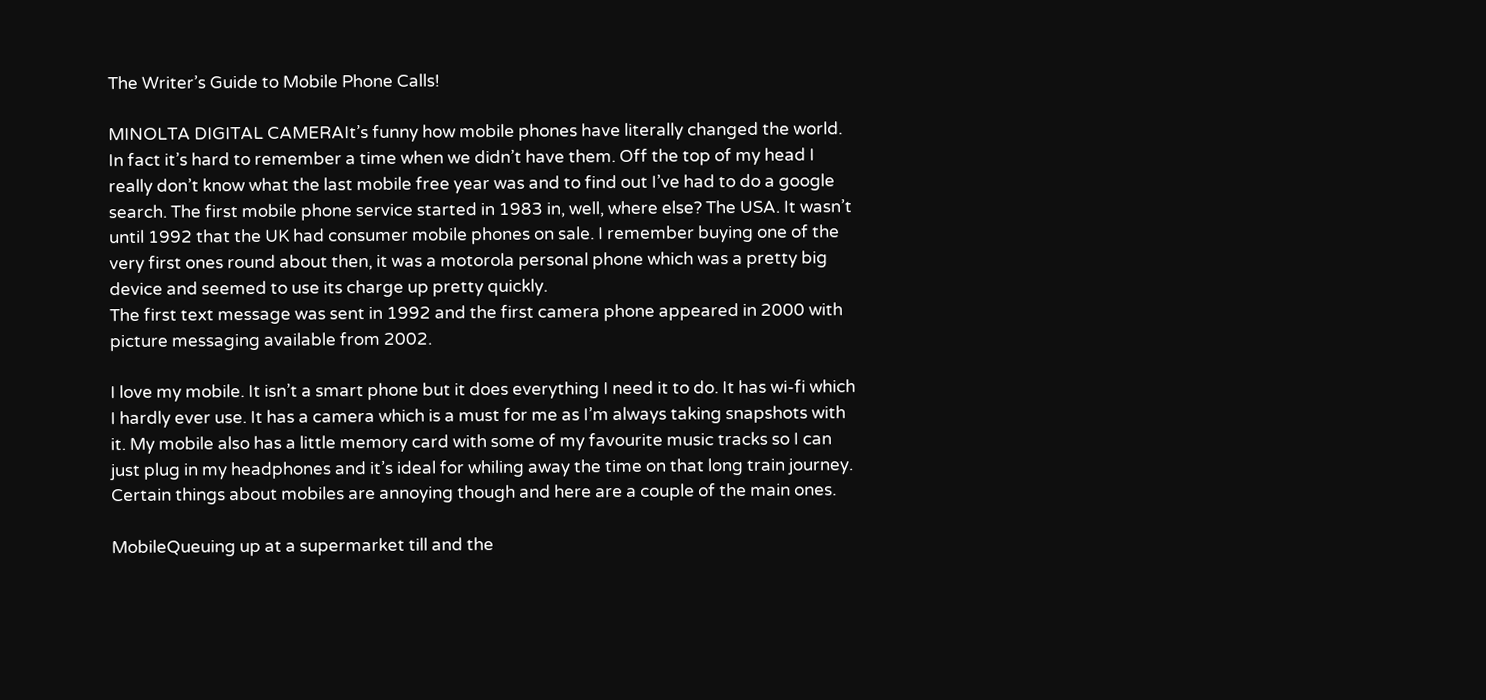The Writer’s Guide to Mobile Phone Calls!

MINOLTA DIGITAL CAMERAIt’s funny how mobile phones have literally changed the world. In fact it’s hard to remember a time when we didn’t have them. Off the top of my head I really don’t know what the last mobile free year was and to find out I’ve had to do a google search. The first mobile phone service started in 1983 in, well, where else? The USA. It wasn’t until 1992 that the UK had consumer mobile phones on sale. I remember buying one of the very first ones round about then, it was a motorola personal phone which was a pretty big device and seemed to use its charge up pretty quickly.
The first text message was sent in 1992 and the first camera phone appeared in 2000 with picture messaging available from 2002.

I love my mobile. It isn’t a smart phone but it does everything I need it to do. It has wi-fi which I hardly ever use. It has a camera which is a must for me as I’m always taking snapshots with it. My mobile also has a little memory card with some of my favourite music tracks so I can just plug in my headphones and it’s ideal for whiling away the time on that long train journey. Certain things about mobiles are annoying though and here are a couple of the main ones.

MobileQueuing up at a supermarket till and the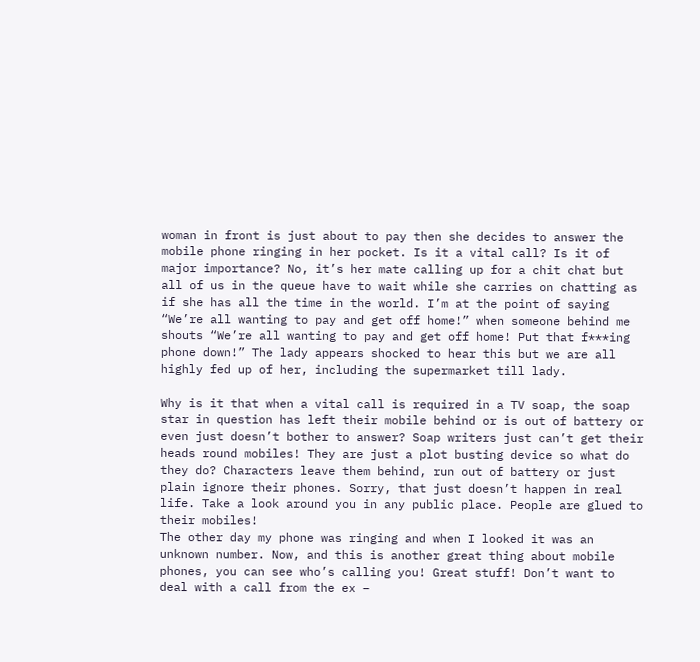woman in front is just about to pay then she decides to answer the mobile phone ringing in her pocket. Is it a vital call? Is it of major importance? No, it’s her mate calling up for a chit chat but all of us in the queue have to wait while she carries on chatting as if she has all the time in the world. I’m at the point of saying “We’re all wanting to pay and get off home!” when someone behind me shouts “We’re all wanting to pay and get off home! Put that f***ing phone down!” The lady appears shocked to hear this but we are all highly fed up of her, including the supermarket till lady.

Why is it that when a vital call is required in a TV soap, the soap star in question has left their mobile behind or is out of battery or even just doesn’t bother to answer? Soap writers just can’t get their heads round mobiles! They are just a plot busting device so what do they do? Characters leave them behind, run out of battery or just plain ignore their phones. Sorry, that just doesn’t happen in real life. Take a look around you in any public place. People are glued to their mobiles!
The other day my phone was ringing and when I looked it was an unknown number. Now, and this is another great thing about mobile phones, you can see who’s calling you! Great stuff! Don’t want to deal with a call from the ex –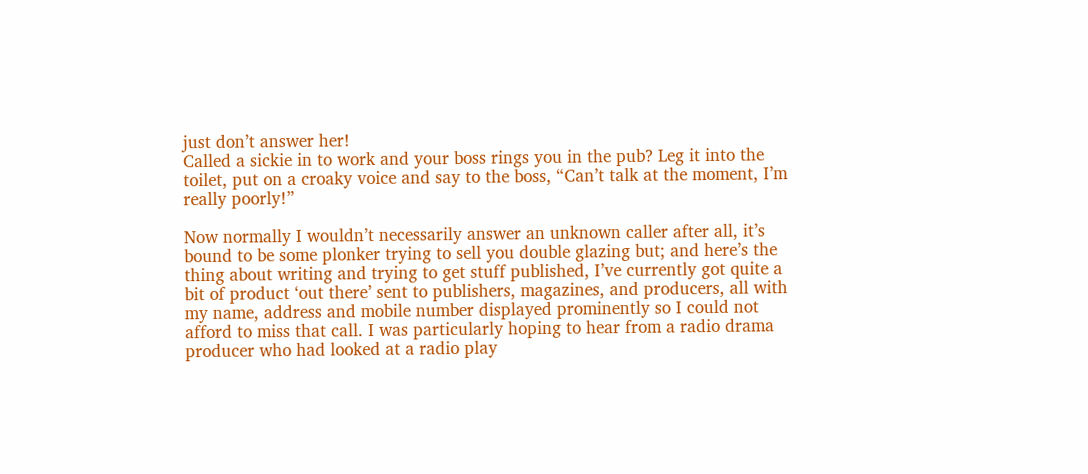just don’t answer her!
Called a sickie in to work and your boss rings you in the pub? Leg it into the toilet, put on a croaky voice and say to the boss, “Can’t talk at the moment, I’m really poorly!”

Now normally I wouldn’t necessarily answer an unknown caller after all, it’s bound to be some plonker trying to sell you double glazing but; and here’s the thing about writing and trying to get stuff published, I’ve currently got quite a bit of product ‘out there’ sent to publishers, magazines, and producers, all with my name, address and mobile number displayed prominently so I could not afford to miss that call. I was particularly hoping to hear from a radio drama producer who had looked at a radio play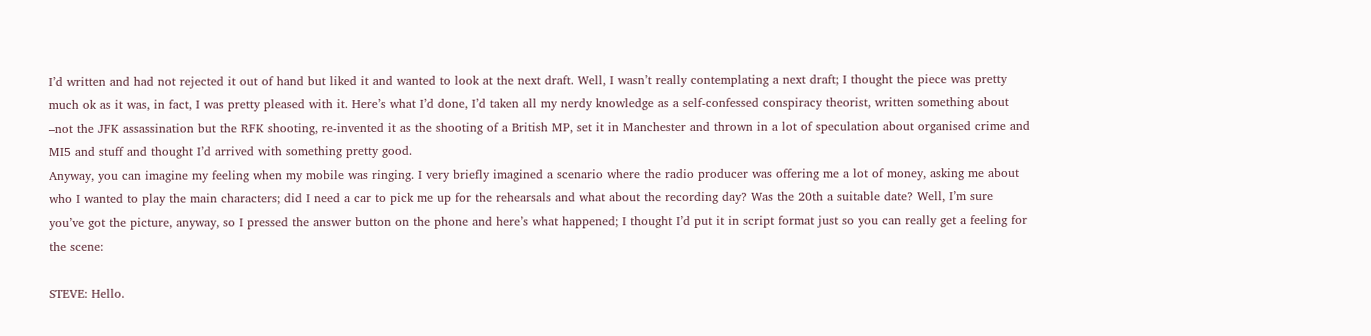I’d written and had not rejected it out of hand but liked it and wanted to look at the next draft. Well, I wasn’t really contemplating a next draft; I thought the piece was pretty much ok as it was, in fact, I was pretty pleased with it. Here’s what I’d done, I’d taken all my nerdy knowledge as a self-confessed conspiracy theorist, written something about –not the JFK assassination but the RFK shooting, re-invented it as the shooting of a British MP, set it in Manchester and thrown in a lot of speculation about organised crime and MI5 and stuff and thought I’d arrived with something pretty good.
Anyway, you can imagine my feeling when my mobile was ringing. I very briefly imagined a scenario where the radio producer was offering me a lot of money, asking me about who I wanted to play the main characters; did I need a car to pick me up for the rehearsals and what about the recording day? Was the 20th a suitable date? Well, I’m sure you’ve got the picture, anyway, so I pressed the answer button on the phone and here’s what happened; I thought I’d put it in script format just so you can really get a feeling for the scene:

STEVE: Hello.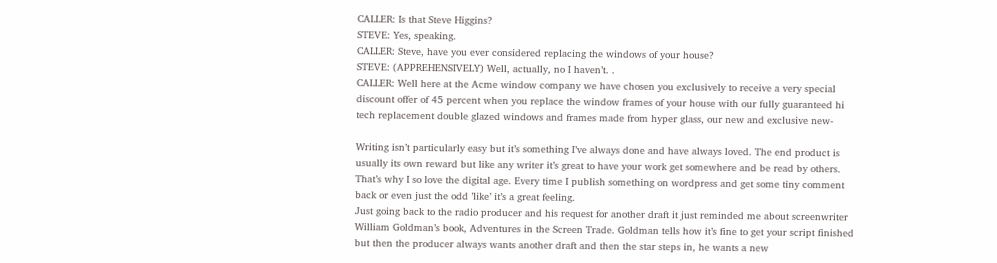CALLER: Is that Steve Higgins?
STEVE: Yes, speaking.
CALLER: Steve, have you ever considered replacing the windows of your house?
STEVE: (APPREHENSIVELY) Well, actually, no I haven’t. .
CALLER: Well here at the Acme window company we have chosen you exclusively to receive a very special discount offer of 45 percent when you replace the window frames of your house with our fully guaranteed hi tech replacement double glazed windows and frames made from hyper glass, our new and exclusive new-

Writing isn’t particularly easy but it’s something I’ve always done and have always loved. The end product is usually its own reward but like any writer it’s great to have your work get somewhere and be read by others. That’s why I so love the digital age. Every time I publish something on wordpress and get some tiny comment back or even just the odd ’like’ it’s a great feeling.
Just going back to the radio producer and his request for another draft it just reminded me about screenwriter William Goldman’s book, Adventures in the Screen Trade. Goldman tells how it’s fine to get your script finished but then the producer always wants another draft and then the star steps in, he wants a new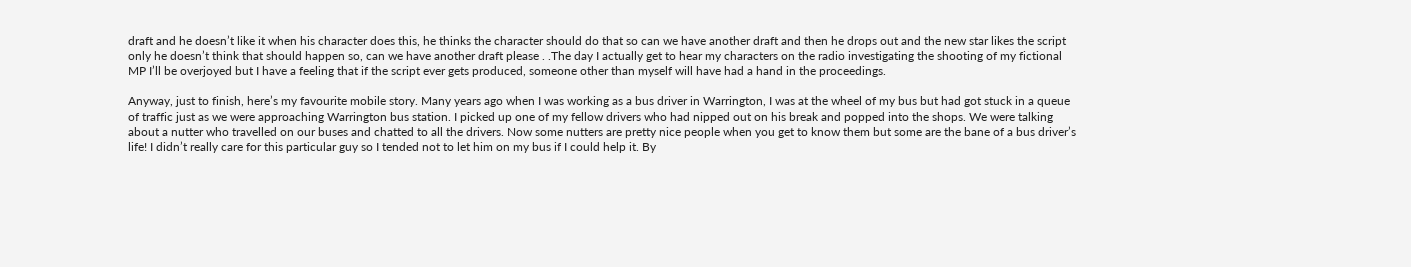draft and he doesn’t like it when his character does this, he thinks the character should do that so can we have another draft and then he drops out and the new star likes the script only he doesn’t think that should happen so, can we have another draft please . .The day I actually get to hear my characters on the radio investigating the shooting of my fictional MP I’ll be overjoyed but I have a feeling that if the script ever gets produced, someone other than myself will have had a hand in the proceedings.

Anyway, just to finish, here’s my favourite mobile story. Many years ago when I was working as a bus driver in Warrington, I was at the wheel of my bus but had got stuck in a queue of traffic just as we were approaching Warrington bus station. I picked up one of my fellow drivers who had nipped out on his break and popped into the shops. We were talking about a nutter who travelled on our buses and chatted to all the drivers. Now some nutters are pretty nice people when you get to know them but some are the bane of a bus driver’s life! I didn’t really care for this particular guy so I tended not to let him on my bus if I could help it. By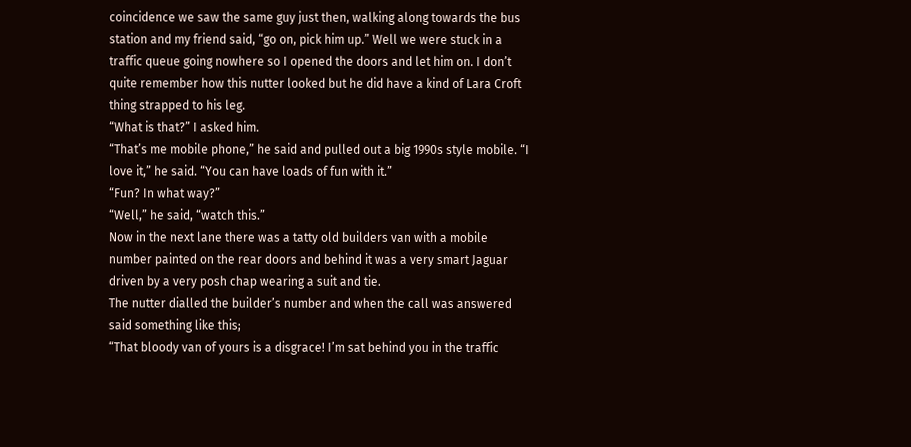coincidence we saw the same guy just then, walking along towards the bus station and my friend said, “go on, pick him up.” Well we were stuck in a traffic queue going nowhere so I opened the doors and let him on. I don’t quite remember how this nutter looked but he did have a kind of Lara Croft thing strapped to his leg.
“What is that?” I asked him.
“That’s me mobile phone,” he said and pulled out a big 1990s style mobile. “I love it,” he said. “You can have loads of fun with it.”
“Fun? In what way?”
“Well,” he said, “watch this.”
Now in the next lane there was a tatty old builders van with a mobile number painted on the rear doors and behind it was a very smart Jaguar driven by a very posh chap wearing a suit and tie.
The nutter dialled the builder’s number and when the call was answered said something like this;
“That bloody van of yours is a disgrace! I’m sat behind you in the traffic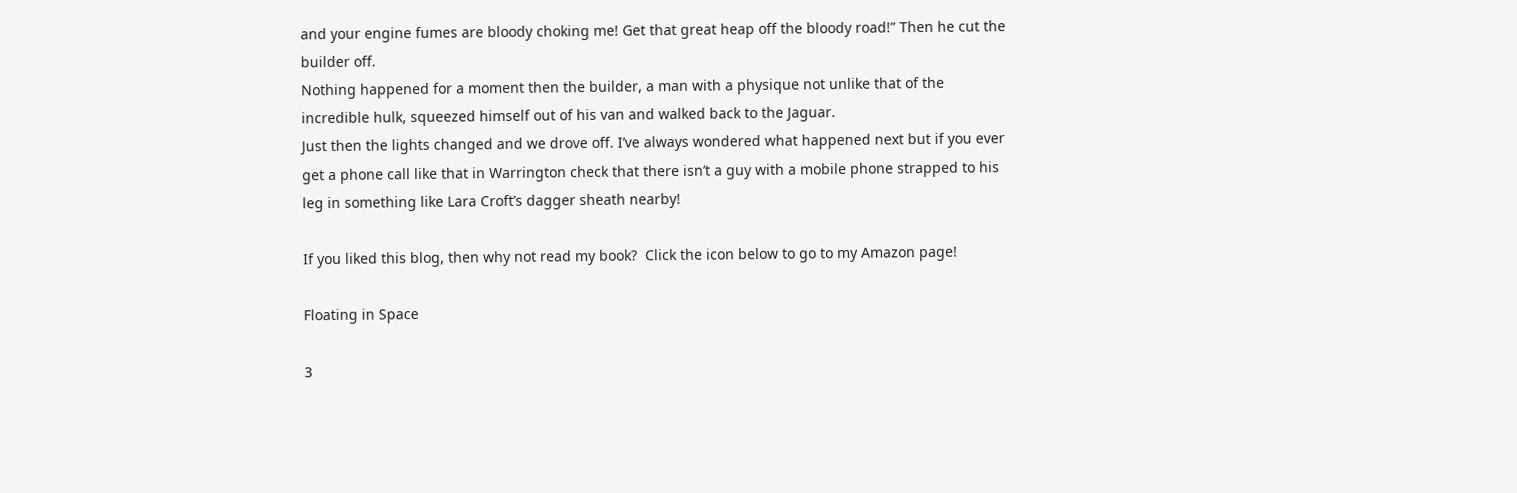and your engine fumes are bloody choking me! Get that great heap off the bloody road!” Then he cut the builder off.
Nothing happened for a moment then the builder, a man with a physique not unlike that of the incredible hulk, squeezed himself out of his van and walked back to the Jaguar.
Just then the lights changed and we drove off. I’ve always wondered what happened next but if you ever get a phone call like that in Warrington check that there isn’t a guy with a mobile phone strapped to his leg in something like Lara Croft’s dagger sheath nearby!

If you liked this blog, then why not read my book?  Click the icon below to go to my Amazon page!

Floating in Space

3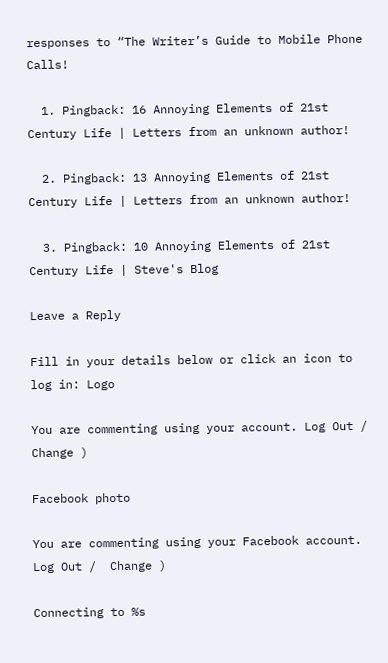responses to “The Writer’s Guide to Mobile Phone Calls!

  1. Pingback: 16 Annoying Elements of 21st Century Life | Letters from an unknown author!

  2. Pingback: 13 Annoying Elements of 21st Century Life | Letters from an unknown author!

  3. Pingback: 10 Annoying Elements of 21st Century Life | Steve's Blog

Leave a Reply

Fill in your details below or click an icon to log in: Logo

You are commenting using your account. Log Out /  Change )

Facebook photo

You are commenting using your Facebook account. Log Out /  Change )

Connecting to %s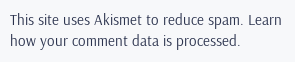This site uses Akismet to reduce spam. Learn how your comment data is processed.